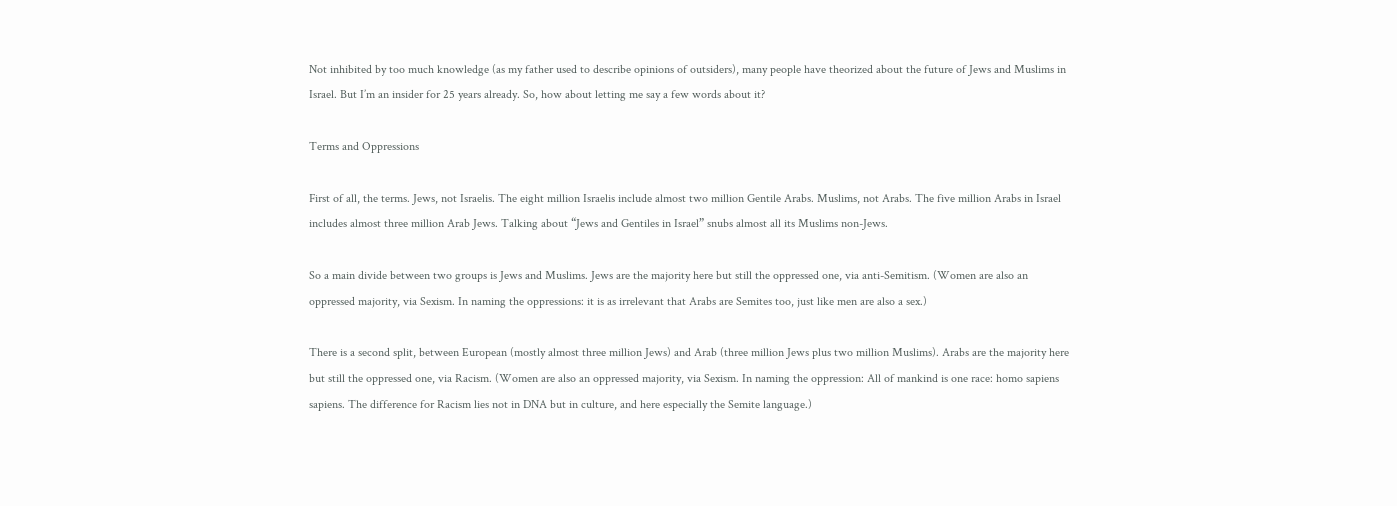Not inhibited by too much knowledge (as my father used to describe opinions of outsiders), many people have theorized about the future of Jews and Muslims in Israel. But I’m an insider for 25 years already. So, how about letting me say a few words about it?

Terms and Oppressions

First of all, the terms. Jews, not Israelis. The eight million Israelis include almost two million Gentile Arabs. Muslims, not Arabs. The five million Arabs in Israel includes almost three million Arab Jews. Talking about “Jews and Gentiles in Israel” snubs almost all its Muslims non-Jews.

So a main divide between two groups is Jews and Muslims. Jews are the majority here but still the oppressed one, via anti-Semitism. (Women are also an oppressed majority, via Sexism. In naming the oppressions: it is as irrelevant that Arabs are Semites too, just like men are also a sex.)

There is a second split, between European (mostly almost three million Jews) and Arab (three million Jews plus two million Muslims). Arabs are the majority here but still the oppressed one, via Racism. (Women are also an oppressed majority, via Sexism. In naming the oppression: All of mankind is one race: homo sapiens sapiens. The difference for Racism lies not in DNA but in culture, and here especially the Semite language.)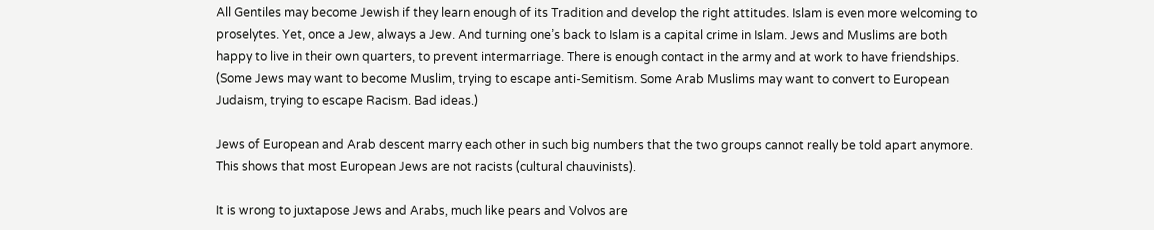All Gentiles may become Jewish if they learn enough of its Tradition and develop the right attitudes. Islam is even more welcoming to proselytes. Yet, once a Jew, always a Jew. And turning one’s back to Islam is a capital crime in Islam. Jews and Muslims are both happy to live in their own quarters, to prevent intermarriage. There is enough contact in the army and at work to have friendships. (Some Jews may want to become Muslim, trying to escape anti-Semitism. Some Arab Muslims may want to convert to European Judaism, trying to escape Racism. Bad ideas.)

Jews of European and Arab descent marry each other in such big numbers that the two groups cannot really be told apart anymore. This shows that most European Jews are not racists (cultural chauvinists).

It is wrong to juxtapose Jews and Arabs, much like pears and Volvos are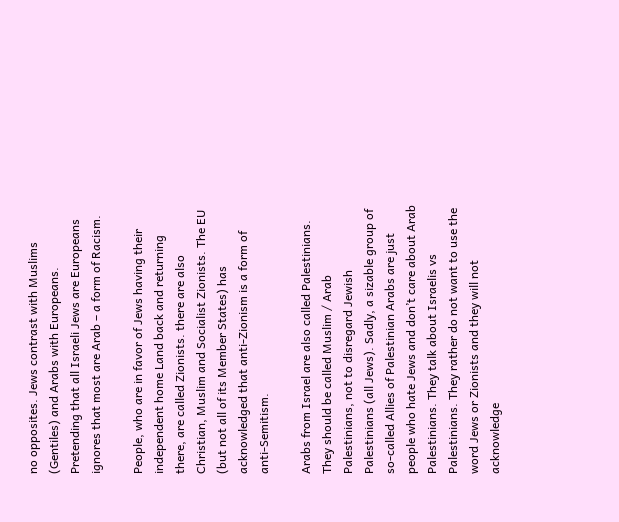no opposites. Jews contrast with Muslims (Gentiles) and Arabs with Europeans. Pretending that all Israeli Jews are Europeans ignores that most are Arab – a form of Racism.

People, who are in favor of Jews having their independent home Land back and returning there, are called Zionists. there are also Christian, Muslim and Socialist Zionists. The EU (but not all of its Member States) has acknowledged that anti-Zionism is a form of anti-Semitism.

Arabs from Israel are also called Palestinians. They should be called Muslim / Arab Palestinians, not to disregard Jewish Palestinians (all Jews). Sadly, a sizable group of so-called Allies of Palestinian Arabs are just people who hate Jews and don’t care about Arab Palestinians. They talk about Israelis vs Palestinians. They rather do not want to use the word Jews or Zionists and they will not acknowledge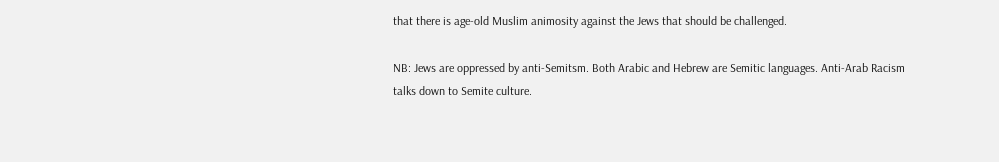that there is age-old Muslim animosity against the Jews that should be challenged.

NB: Jews are oppressed by anti-Semitsm. Both Arabic and Hebrew are Semitic languages. Anti-Arab Racism talks down to Semite culture.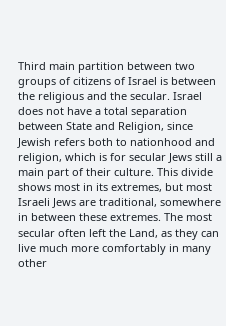Third main partition between two groups of citizens of Israel is between the religious and the secular. Israel does not have a total separation between State and Religion, since Jewish refers both to nationhood and religion, which is for secular Jews still a main part of their culture. This divide shows most in its extremes, but most Israeli Jews are traditional, somewhere in between these extremes. The most secular often left the Land, as they can live much more comfortably in many other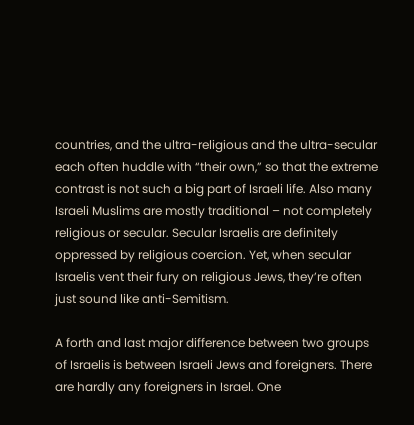countries, and the ultra-religious and the ultra-secular each often huddle with “their own,” so that the extreme contrast is not such a big part of Israeli life. Also many Israeli Muslims are mostly traditional – not completely religious or secular. Secular Israelis are definitely oppressed by religious coercion. Yet, when secular Israelis vent their fury on religious Jews, they’re often just sound like anti-Semitism.

A forth and last major difference between two groups of Israelis is between Israeli Jews and foreigners. There are hardly any foreigners in Israel. One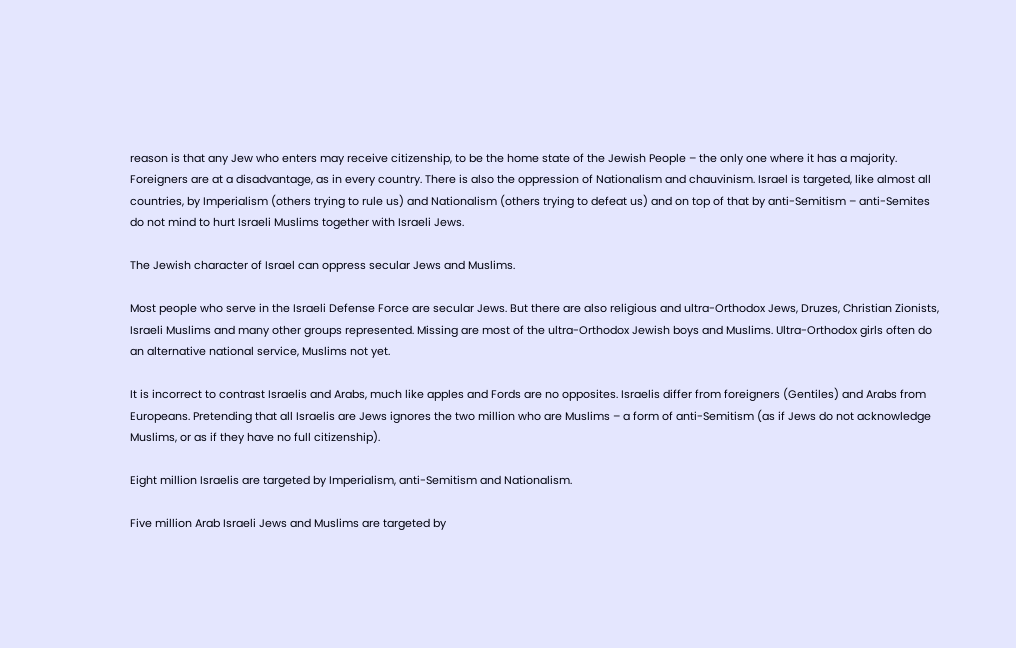reason is that any Jew who enters may receive citizenship, to be the home state of the Jewish People – the only one where it has a majority. Foreigners are at a disadvantage, as in every country. There is also the oppression of Nationalism and chauvinism. Israel is targeted, like almost all countries, by Imperialism (others trying to rule us) and Nationalism (others trying to defeat us) and on top of that by anti-Semitism – anti-Semites do not mind to hurt Israeli Muslims together with Israeli Jews.

The Jewish character of Israel can oppress secular Jews and Muslims.

Most people who serve in the Israeli Defense Force are secular Jews. But there are also religious and ultra-Orthodox Jews, Druzes, Christian Zionists, Israeli Muslims and many other groups represented. Missing are most of the ultra-Orthodox Jewish boys and Muslims. Ultra-Orthodox girls often do an alternative national service, Muslims not yet.

It is incorrect to contrast Israelis and Arabs, much like apples and Fords are no opposites. Israelis differ from foreigners (Gentiles) and Arabs from Europeans. Pretending that all Israelis are Jews ignores the two million who are Muslims – a form of anti-Semitism (as if Jews do not acknowledge Muslims, or as if they have no full citizenship).

Eight million Israelis are targeted by Imperialism, anti-Semitism and Nationalism.

Five million Arab Israeli Jews and Muslims are targeted by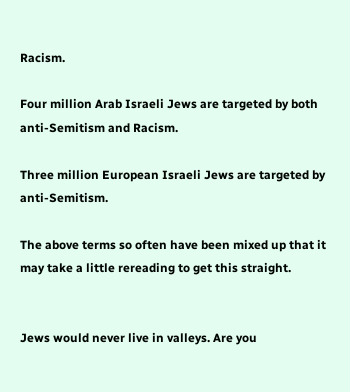Racism.

Four million Arab Israeli Jews are targeted by both anti-Semitism and Racism.

Three million European Israeli Jews are targeted by anti-Semitism.

The above terms so often have been mixed up that it may take a little rereading to get this straight.


Jews would never live in valleys. Are you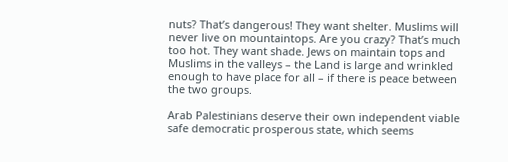nuts? That’s dangerous! They want shelter. Muslims will never live on mountaintops. Are you crazy? That’s much too hot. They want shade. Jews on maintain tops and Muslims in the valleys – the Land is large and wrinkled enough to have place for all – if there is peace between the two groups.

Arab Palestinians deserve their own independent viable safe democratic prosperous state, which seems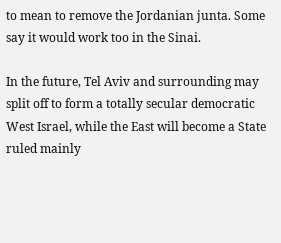to mean to remove the Jordanian junta. Some say it would work too in the Sinai.

In the future, Tel Aviv and surrounding may split off to form a totally secular democratic West Israel, while the East will become a State ruled mainly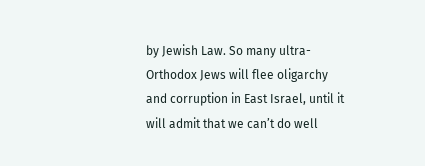by Jewish Law. So many ultra-Orthodox Jews will flee oligarchy and corruption in East Israel, until it will admit that we can’t do well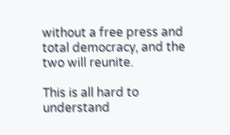without a free press and total democracy, and the two will reunite.

This is all hard to understand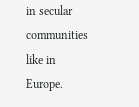in secular communities like in Europe.